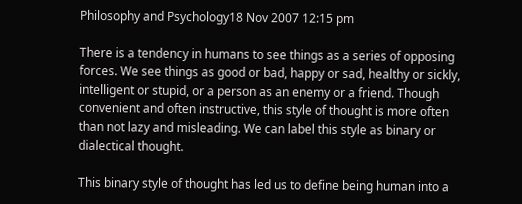Philosophy and Psychology18 Nov 2007 12:15 pm

There is a tendency in humans to see things as a series of opposing forces. We see things as good or bad, happy or sad, healthy or sickly, intelligent or stupid, or a person as an enemy or a friend. Though convenient and often instructive, this style of thought is more often than not lazy and misleading. We can label this style as binary or dialectical thought.

This binary style of thought has led us to define being human into a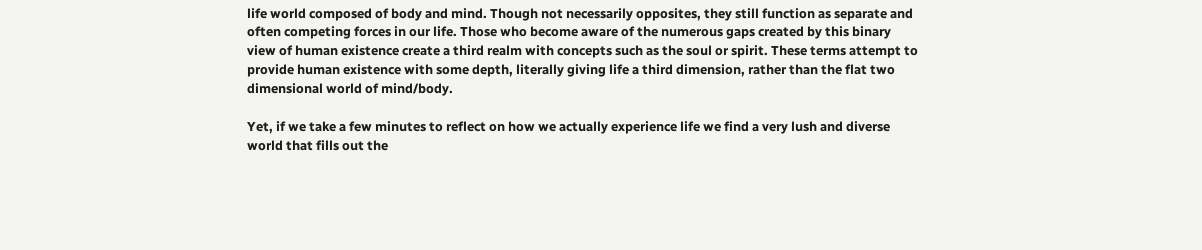life world composed of body and mind. Though not necessarily opposites, they still function as separate and often competing forces in our life. Those who become aware of the numerous gaps created by this binary view of human existence create a third realm with concepts such as the soul or spirit. These terms attempt to provide human existence with some depth, literally giving life a third dimension, rather than the flat two dimensional world of mind/body.

Yet, if we take a few minutes to reflect on how we actually experience life we find a very lush and diverse world that fills out the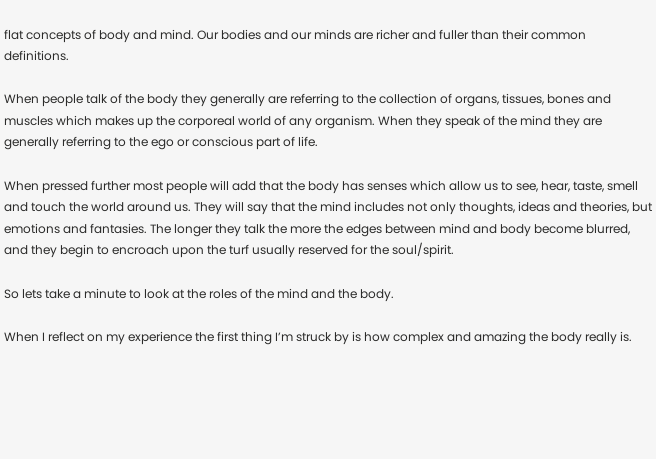flat concepts of body and mind. Our bodies and our minds are richer and fuller than their common definitions.

When people talk of the body they generally are referring to the collection of organs, tissues, bones and muscles which makes up the corporeal world of any organism. When they speak of the mind they are generally referring to the ego or conscious part of life.

When pressed further most people will add that the body has senses which allow us to see, hear, taste, smell and touch the world around us. They will say that the mind includes not only thoughts, ideas and theories, but emotions and fantasies. The longer they talk the more the edges between mind and body become blurred, and they begin to encroach upon the turf usually reserved for the soul/spirit.

So lets take a minute to look at the roles of the mind and the body.

When I reflect on my experience the first thing I’m struck by is how complex and amazing the body really is.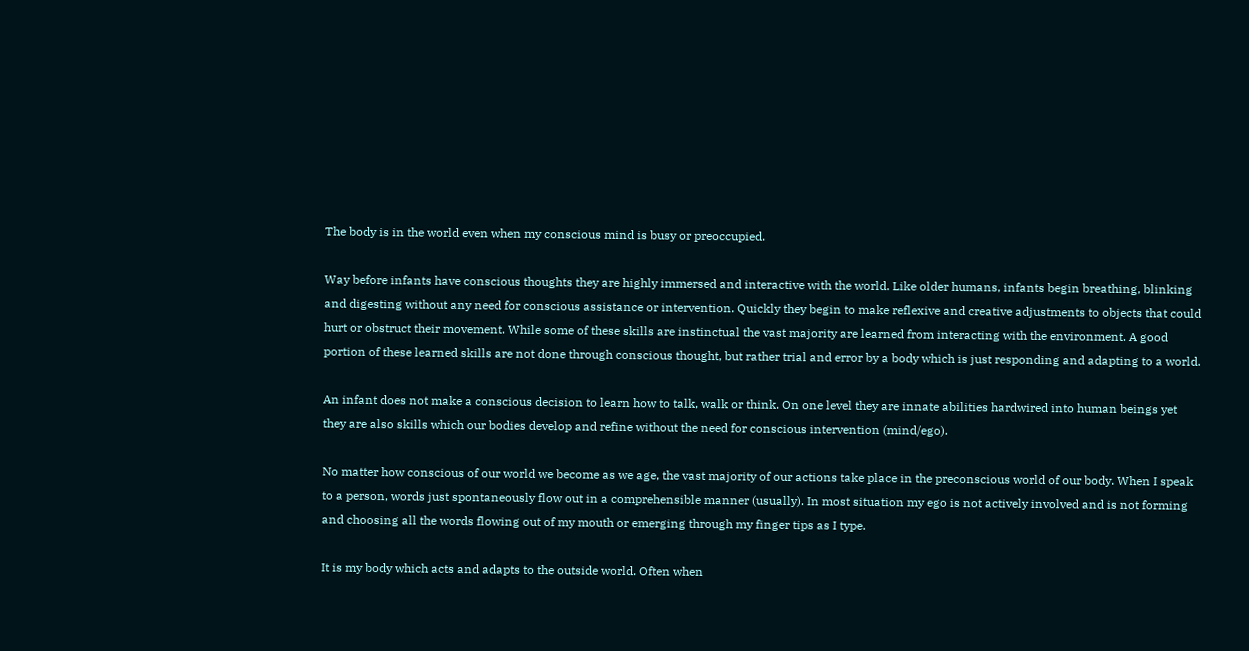The body is in the world even when my conscious mind is busy or preoccupied.

Way before infants have conscious thoughts they are highly immersed and interactive with the world. Like older humans, infants begin breathing, blinking and digesting without any need for conscious assistance or intervention. Quickly they begin to make reflexive and creative adjustments to objects that could hurt or obstruct their movement. While some of these skills are instinctual the vast majority are learned from interacting with the environment. A good portion of these learned skills are not done through conscious thought, but rather trial and error by a body which is just responding and adapting to a world.

An infant does not make a conscious decision to learn how to talk, walk or think. On one level they are innate abilities hardwired into human beings yet they are also skills which our bodies develop and refine without the need for conscious intervention (mind/ego).

No matter how conscious of our world we become as we age, the vast majority of our actions take place in the preconscious world of our body. When I speak to a person, words just spontaneously flow out in a comprehensible manner (usually). In most situation my ego is not actively involved and is not forming and choosing all the words flowing out of my mouth or emerging through my finger tips as I type.

It is my body which acts and adapts to the outside world. Often when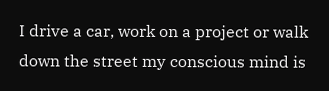I drive a car, work on a project or walk down the street my conscious mind is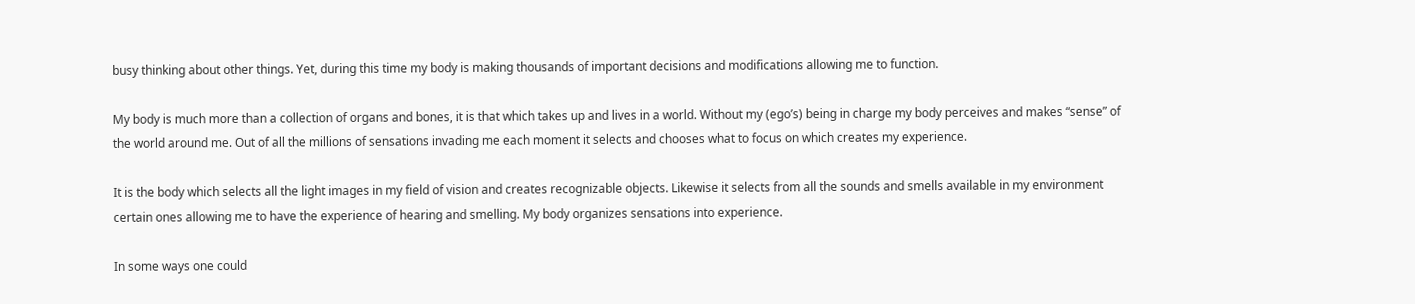busy thinking about other things. Yet, during this time my body is making thousands of important decisions and modifications allowing me to function.

My body is much more than a collection of organs and bones, it is that which takes up and lives in a world. Without my (ego’s) being in charge my body perceives and makes “sense” of the world around me. Out of all the millions of sensations invading me each moment it selects and chooses what to focus on which creates my experience.

It is the body which selects all the light images in my field of vision and creates recognizable objects. Likewise it selects from all the sounds and smells available in my environment certain ones allowing me to have the experience of hearing and smelling. My body organizes sensations into experience.

In some ways one could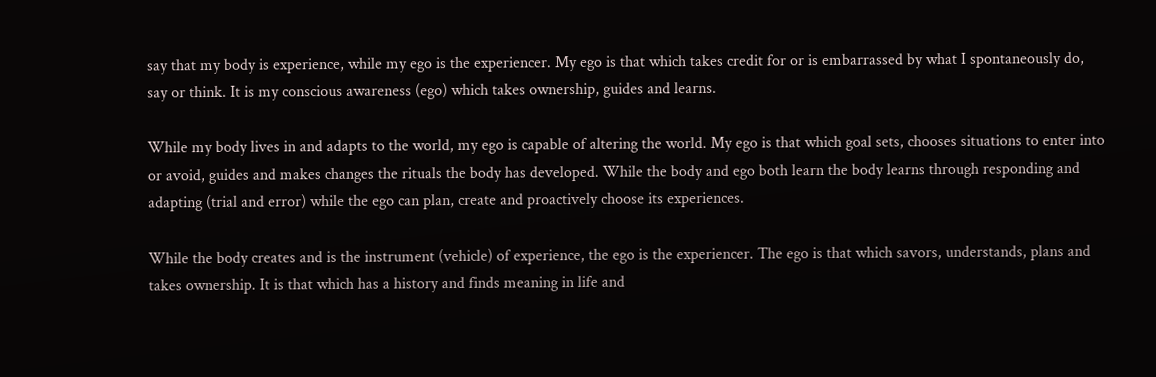say that my body is experience, while my ego is the experiencer. My ego is that which takes credit for or is embarrassed by what I spontaneously do, say or think. It is my conscious awareness (ego) which takes ownership, guides and learns.

While my body lives in and adapts to the world, my ego is capable of altering the world. My ego is that which goal sets, chooses situations to enter into or avoid, guides and makes changes the rituals the body has developed. While the body and ego both learn the body learns through responding and adapting (trial and error) while the ego can plan, create and proactively choose its experiences.

While the body creates and is the instrument (vehicle) of experience, the ego is the experiencer. The ego is that which savors, understands, plans and takes ownership. It is that which has a history and finds meaning in life and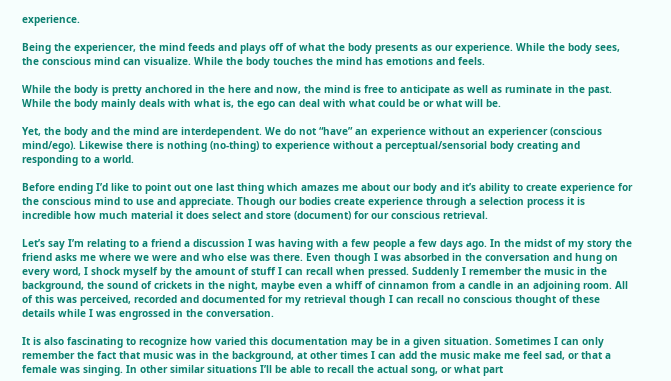experience.

Being the experiencer, the mind feeds and plays off of what the body presents as our experience. While the body sees, the conscious mind can visualize. While the body touches the mind has emotions and feels.

While the body is pretty anchored in the here and now, the mind is free to anticipate as well as ruminate in the past. While the body mainly deals with what is, the ego can deal with what could be or what will be.

Yet, the body and the mind are interdependent. We do not “have” an experience without an experiencer (conscious mind/ego). Likewise there is nothing (no-thing) to experience without a perceptual/sensorial body creating and responding to a world.

Before ending I’d like to point out one last thing which amazes me about our body and it’s ability to create experience for the conscious mind to use and appreciate. Though our bodies create experience through a selection process it is incredible how much material it does select and store (document) for our conscious retrieval.

Let’s say I’m relating to a friend a discussion I was having with a few people a few days ago. In the midst of my story the friend asks me where we were and who else was there. Even though I was absorbed in the conversation and hung on every word, I shock myself by the amount of stuff I can recall when pressed. Suddenly I remember the music in the background, the sound of crickets in the night, maybe even a whiff of cinnamon from a candle in an adjoining room. All of this was perceived, recorded and documented for my retrieval though I can recall no conscious thought of these details while I was engrossed in the conversation.

It is also fascinating to recognize how varied this documentation may be in a given situation. Sometimes I can only remember the fact that music was in the background, at other times I can add the music make me feel sad, or that a female was singing. In other similar situations I’ll be able to recall the actual song, or what part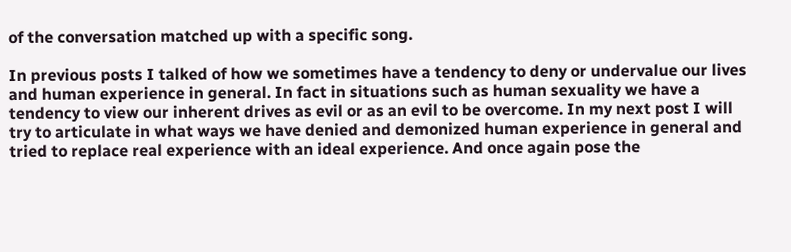of the conversation matched up with a specific song.

In previous posts I talked of how we sometimes have a tendency to deny or undervalue our lives and human experience in general. In fact in situations such as human sexuality we have a tendency to view our inherent drives as evil or as an evil to be overcome. In my next post I will try to articulate in what ways we have denied and demonized human experience in general and tried to replace real experience with an ideal experience. And once again pose the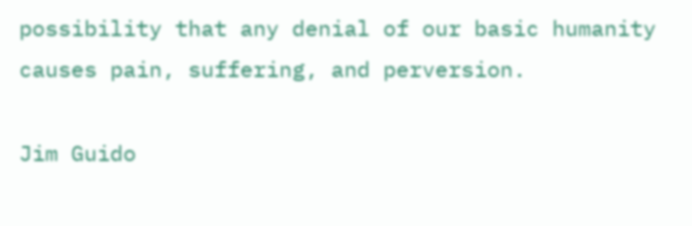possibility that any denial of our basic humanity causes pain, suffering, and perversion.

Jim Guido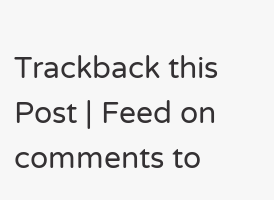Trackback this Post | Feed on comments to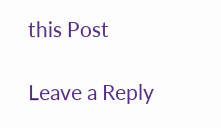this Post

Leave a Reply